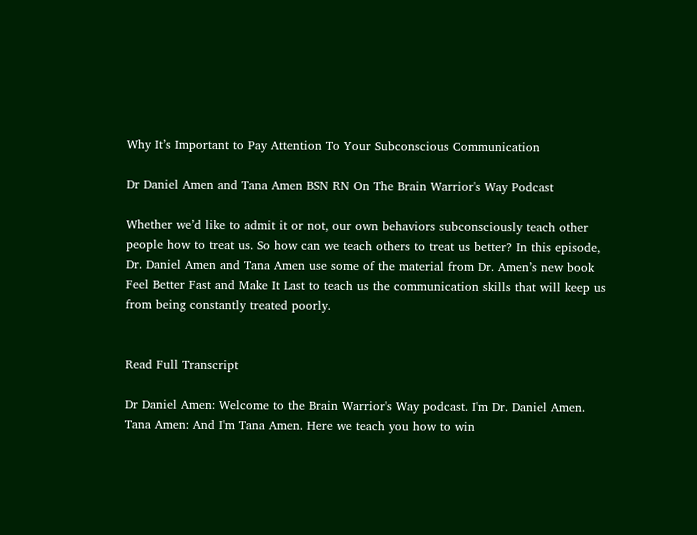Why It’s Important to Pay Attention To Your Subconscious Communication

Dr Daniel Amen and Tana Amen BSN RN On The Brain Warrior's Way Podcast

Whether we’d like to admit it or not, our own behaviors subconsciously teach other people how to treat us. So how can we teach others to treat us better? In this episode, Dr. Daniel Amen and Tana Amen use some of the material from Dr. Amen’s new book Feel Better Fast and Make It Last to teach us the communication skills that will keep us from being constantly treated poorly.


Read Full Transcript

Dr Daniel Amen: Welcome to the Brain Warrior's Way podcast. I'm Dr. Daniel Amen.
Tana Amen: And I'm Tana Amen. Here we teach you how to win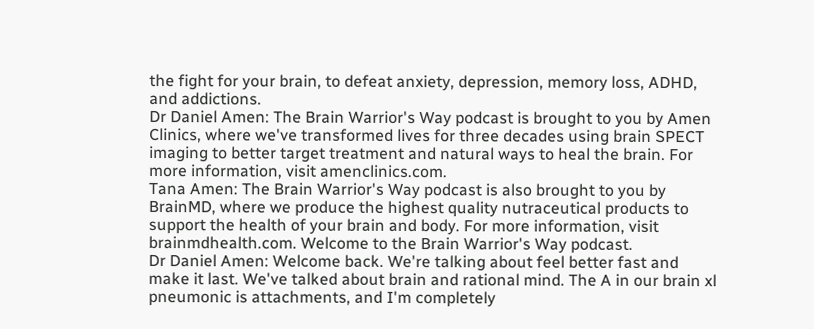the fight for your brain, to defeat anxiety, depression, memory loss, ADHD, and addictions.
Dr Daniel Amen: The Brain Warrior's Way podcast is brought to you by Amen Clinics, where we've transformed lives for three decades using brain SPECT imaging to better target treatment and natural ways to heal the brain. For more information, visit amenclinics.com.
Tana Amen: The Brain Warrior's Way podcast is also brought to you by BrainMD, where we produce the highest quality nutraceutical products to support the health of your brain and body. For more information, visit brainmdhealth.com. Welcome to the Brain Warrior's Way podcast.
Dr Daniel Amen: Welcome back. We're talking about feel better fast and make it last. We've talked about brain and rational mind. The A in our brain xl pneumonic is attachments, and I'm completely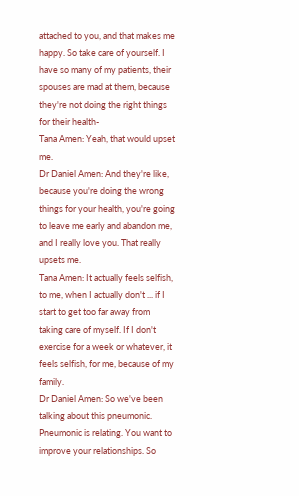attached to you, and that makes me happy. So take care of yourself. I have so many of my patients, their spouses are mad at them, because they're not doing the right things for their health-
Tana Amen: Yeah, that would upset me.
Dr Daniel Amen: And they're like, because you're doing the wrong things for your health, you're going to leave me early and abandon me, and I really love you. That really upsets me.
Tana Amen: It actually feels selfish, to me, when I actually don't ... if I start to get too far away from taking care of myself. If I don't exercise for a week or whatever, it feels selfish, for me, because of my family.
Dr Daniel Amen: So we've been talking about this pneumonic. Pneumonic is relating. You want to improve your relationships. So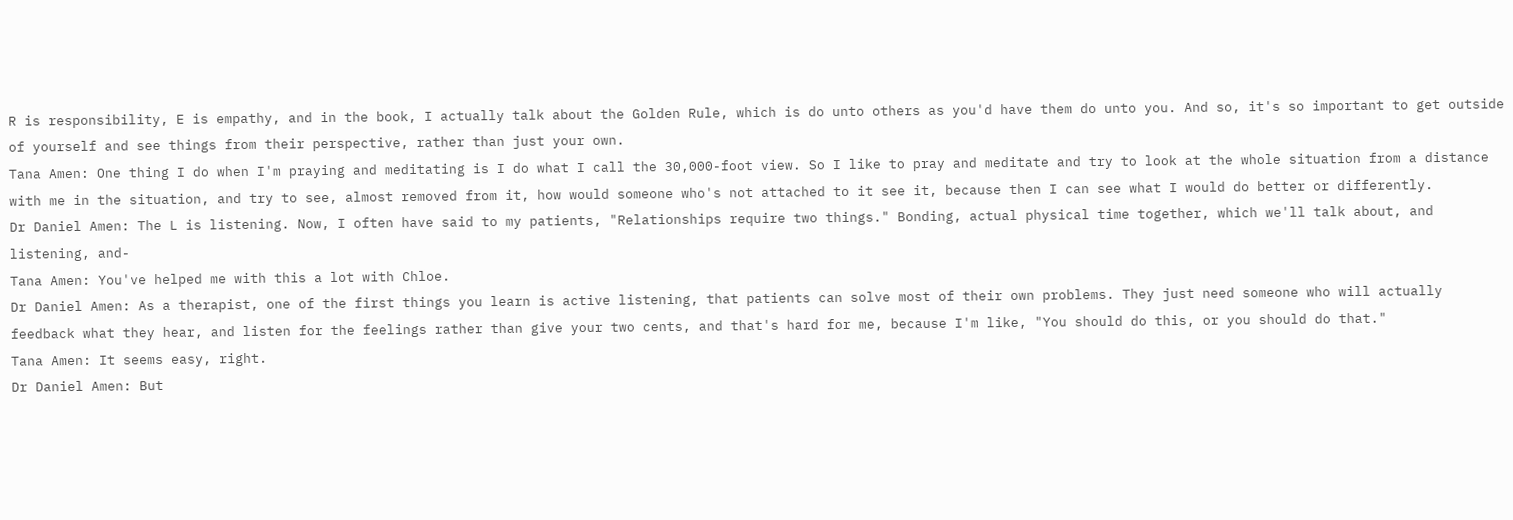R is responsibility, E is empathy, and in the book, I actually talk about the Golden Rule, which is do unto others as you'd have them do unto you. And so, it's so important to get outside of yourself and see things from their perspective, rather than just your own.
Tana Amen: One thing I do when I'm praying and meditating is I do what I call the 30,000-foot view. So I like to pray and meditate and try to look at the whole situation from a distance with me in the situation, and try to see, almost removed from it, how would someone who's not attached to it see it, because then I can see what I would do better or differently.
Dr Daniel Amen: The L is listening. Now, I often have said to my patients, "Relationships require two things." Bonding, actual physical time together, which we'll talk about, and listening, and-
Tana Amen: You've helped me with this a lot with Chloe.
Dr Daniel Amen: As a therapist, one of the first things you learn is active listening, that patients can solve most of their own problems. They just need someone who will actually feedback what they hear, and listen for the feelings rather than give your two cents, and that's hard for me, because I'm like, "You should do this, or you should do that."
Tana Amen: It seems easy, right.
Dr Daniel Amen: But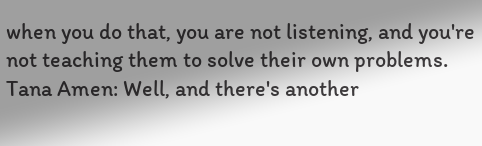when you do that, you are not listening, and you're not teaching them to solve their own problems.
Tana Amen: Well, and there's another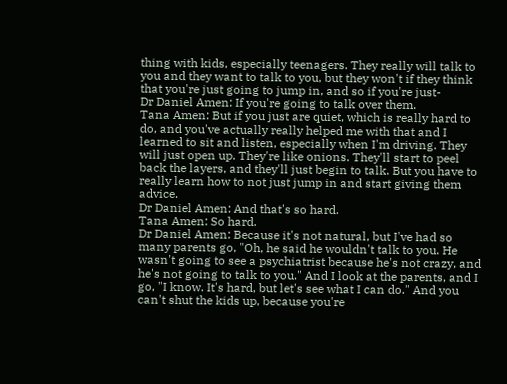thing with kids, especially teenagers. They really will talk to you and they want to talk to you, but they won't if they think that you're just going to jump in, and so if you're just-
Dr Daniel Amen: If you're going to talk over them.
Tana Amen: But if you just are quiet, which is really hard to do, and you've actually really helped me with that and I learned to sit and listen, especially when I'm driving. They will just open up. They're like onions. They'll start to peel back the layers, and they'll just begin to talk. But you have to really learn how to not just jump in and start giving them advice.
Dr Daniel Amen: And that's so hard.
Tana Amen: So hard.
Dr Daniel Amen: Because it's not natural, but I've had so many parents go, "Oh, he said he wouldn't talk to you. He wasn't going to see a psychiatrist because he's not crazy, and he's not going to talk to you." And I look at the parents, and I go, "I know. It's hard, but let's see what I can do." And you can't shut the kids up, because you're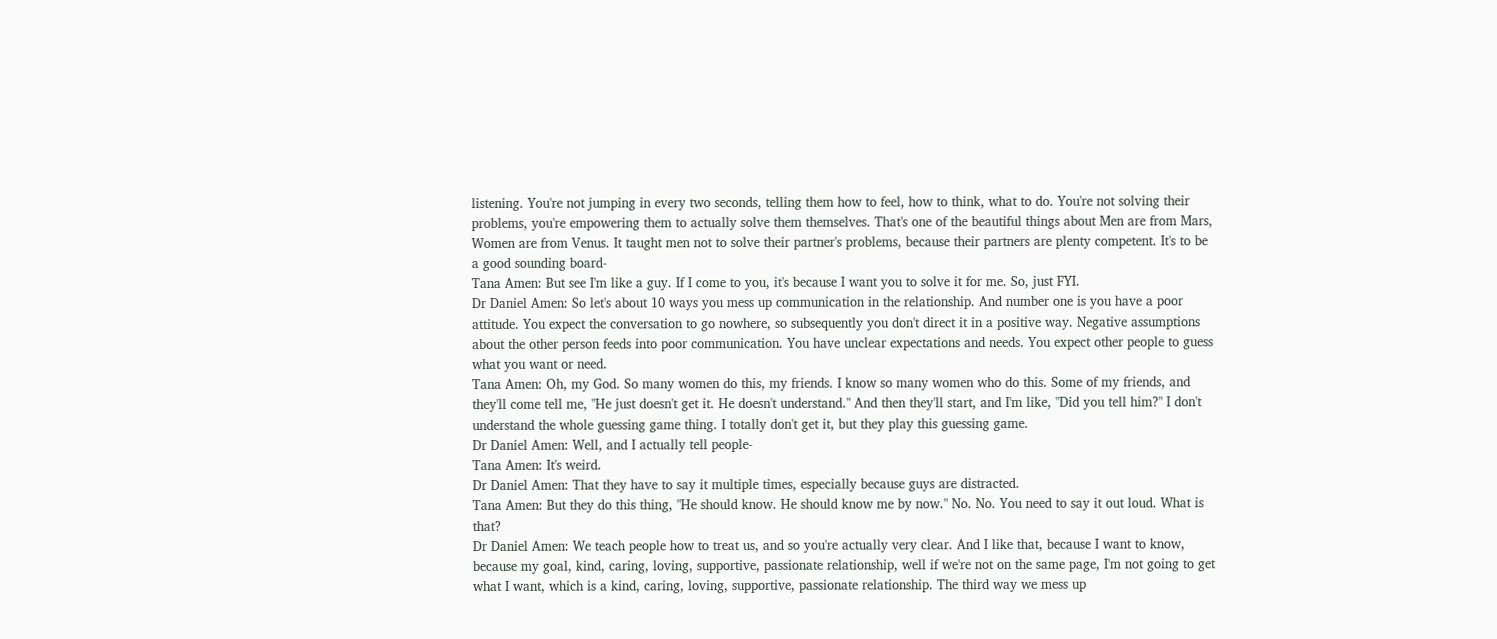listening. You're not jumping in every two seconds, telling them how to feel, how to think, what to do. You're not solving their problems, you're empowering them to actually solve them themselves. That's one of the beautiful things about Men are from Mars, Women are from Venus. It taught men not to solve their partner's problems, because their partners are plenty competent. It's to be a good sounding board-
Tana Amen: But see I'm like a guy. If I come to you, it's because I want you to solve it for me. So, just FYI.
Dr Daniel Amen: So let's about 10 ways you mess up communication in the relationship. And number one is you have a poor attitude. You expect the conversation to go nowhere, so subsequently you don't direct it in a positive way. Negative assumptions about the other person feeds into poor communication. You have unclear expectations and needs. You expect other people to guess what you want or need.
Tana Amen: Oh, my God. So many women do this, my friends. I know so many women who do this. Some of my friends, and they'll come tell me, "He just doesn't get it. He doesn't understand." And then they'll start, and I'm like, "Did you tell him?" I don't understand the whole guessing game thing. I totally don't get it, but they play this guessing game.
Dr Daniel Amen: Well, and I actually tell people-
Tana Amen: It's weird.
Dr Daniel Amen: That they have to say it multiple times, especially because guys are distracted.
Tana Amen: But they do this thing, "He should know. He should know me by now." No. No. You need to say it out loud. What is that?
Dr Daniel Amen: We teach people how to treat us, and so you're actually very clear. And I like that, because I want to know, because my goal, kind, caring, loving, supportive, passionate relationship, well if we're not on the same page, I'm not going to get what I want, which is a kind, caring, loving, supportive, passionate relationship. The third way we mess up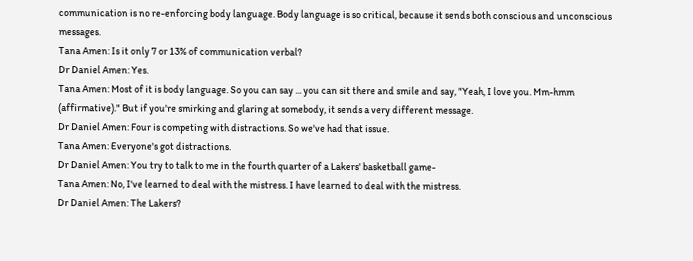communication is no re-enforcing body language. Body language is so critical, because it sends both conscious and unconscious messages.
Tana Amen: Is it only 7 or 13% of communication verbal?
Dr Daniel Amen: Yes.
Tana Amen: Most of it is body language. So you can say ... you can sit there and smile and say, "Yeah, I love you. Mm-hmm (affirmative)." But if you're smirking and glaring at somebody, it sends a very different message.
Dr Daniel Amen: Four is competing with distractions. So we've had that issue.
Tana Amen: Everyone's got distractions.
Dr Daniel Amen: You try to talk to me in the fourth quarter of a Lakers' basketball game-
Tana Amen: No, I've learned to deal with the mistress. I have learned to deal with the mistress.
Dr Daniel Amen: The Lakers?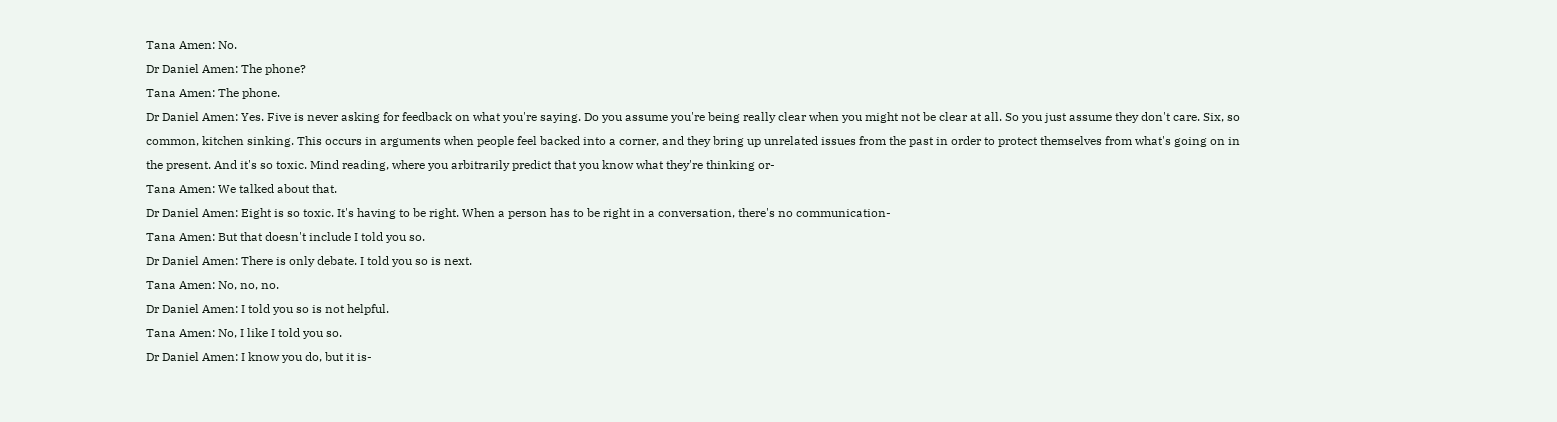Tana Amen: No.
Dr Daniel Amen: The phone?
Tana Amen: The phone.
Dr Daniel Amen: Yes. Five is never asking for feedback on what you're saying. Do you assume you're being really clear when you might not be clear at all. So you just assume they don't care. Six, so common, kitchen sinking. This occurs in arguments when people feel backed into a corner, and they bring up unrelated issues from the past in order to protect themselves from what's going on in the present. And it's so toxic. Mind reading, where you arbitrarily predict that you know what they're thinking or-
Tana Amen: We talked about that.
Dr Daniel Amen: Eight is so toxic. It's having to be right. When a person has to be right in a conversation, there's no communication-
Tana Amen: But that doesn't include I told you so.
Dr Daniel Amen: There is only debate. I told you so is next.
Tana Amen: No, no, no.
Dr Daniel Amen: I told you so is not helpful.
Tana Amen: No, I like I told you so.
Dr Daniel Amen: I know you do, but it is-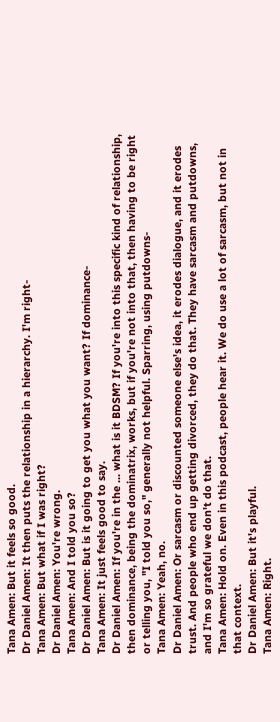Tana Amen: But it feels so good.
Dr Daniel Amen: It then puts the relationship in a hierarchy. I'm right-
Tana Amen: But what if I was right?
Dr Daniel Amen: You're wrong.
Tana Amen: And I told you so?
Dr Daniel Amen: But is it going to get you what you want? If dominance-
Tana Amen: It just feels good to say.
Dr Daniel Amen: If you're in the ... what is it BDSM? If you're into this specific kind of relationship, then dominance, being the dominatrix, works, but if you're not into that, then having to be right or telling you, "I told you so," generally not helpful. Sparring, using putdowns-
Tana Amen: Yeah, no.
Dr Daniel Amen: Or sarcasm or discounted someone else's idea, it erodes dialogue, and it erodes trust. And people who end up getting divorced, they do that. They have sarcasm and putdowns, and I'm so grateful we don't do that.
Tana Amen: Hold on. Even in this podcast, people hear it. We do use a lot of sarcasm, but not in that context.
Dr Daniel Amen: But it's playful.
Tana Amen: Right.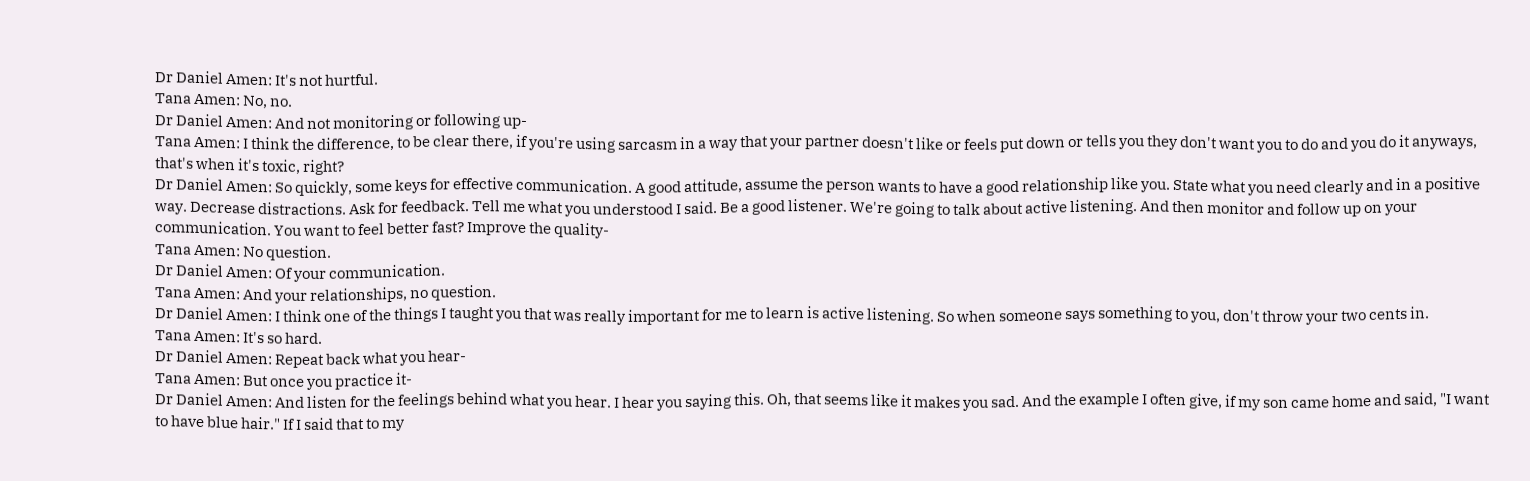Dr Daniel Amen: It's not hurtful.
Tana Amen: No, no.
Dr Daniel Amen: And not monitoring or following up-
Tana Amen: I think the difference, to be clear there, if you're using sarcasm in a way that your partner doesn't like or feels put down or tells you they don't want you to do and you do it anyways, that's when it's toxic, right?
Dr Daniel Amen: So quickly, some keys for effective communication. A good attitude, assume the person wants to have a good relationship like you. State what you need clearly and in a positive way. Decrease distractions. Ask for feedback. Tell me what you understood I said. Be a good listener. We're going to talk about active listening. And then monitor and follow up on your communication. You want to feel better fast? Improve the quality-
Tana Amen: No question.
Dr Daniel Amen: Of your communication.
Tana Amen: And your relationships, no question.
Dr Daniel Amen: I think one of the things I taught you that was really important for me to learn is active listening. So when someone says something to you, don't throw your two cents in.
Tana Amen: It's so hard.
Dr Daniel Amen: Repeat back what you hear-
Tana Amen: But once you practice it-
Dr Daniel Amen: And listen for the feelings behind what you hear. I hear you saying this. Oh, that seems like it makes you sad. And the example I often give, if my son came home and said, "I want to have blue hair." If I said that to my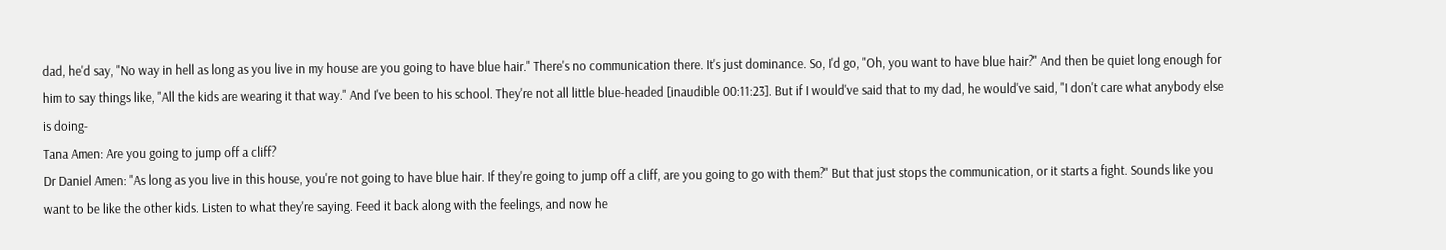dad, he'd say, "No way in hell as long as you live in my house are you going to have blue hair." There's no communication there. It's just dominance. So, I'd go, "Oh, you want to have blue hair?" And then be quiet long enough for him to say things like, "All the kids are wearing it that way." And I've been to his school. They're not all little blue-headed [inaudible 00:11:23]. But if I would've said that to my dad, he would've said, "I don't care what anybody else is doing-
Tana Amen: Are you going to jump off a cliff?
Dr Daniel Amen: "As long as you live in this house, you're not going to have blue hair. If they're going to jump off a cliff, are you going to go with them?" But that just stops the communication, or it starts a fight. Sounds like you want to be like the other kids. Listen to what they're saying. Feed it back along with the feelings, and now he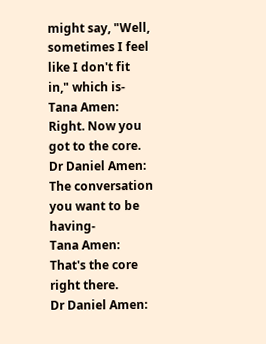might say, "Well, sometimes I feel like I don't fit in," which is-
Tana Amen: Right. Now you got to the core.
Dr Daniel Amen: The conversation you want to be having-
Tana Amen: That's the core right there.
Dr Daniel Amen: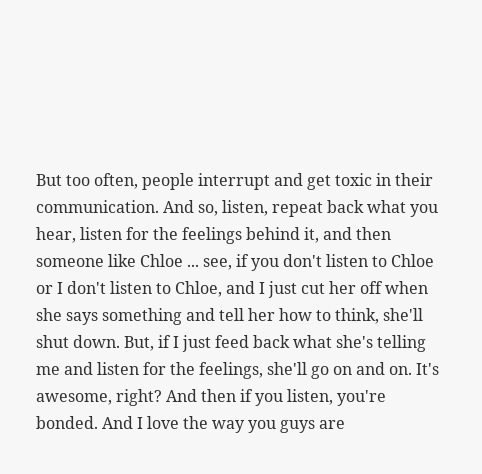But too often, people interrupt and get toxic in their communication. And so, listen, repeat back what you hear, listen for the feelings behind it, and then someone like Chloe ... see, if you don't listen to Chloe or I don't listen to Chloe, and I just cut her off when she says something and tell her how to think, she'll shut down. But, if I just feed back what she's telling me and listen for the feelings, she'll go on and on. It's awesome, right? And then if you listen, you're bonded. And I love the way you guys are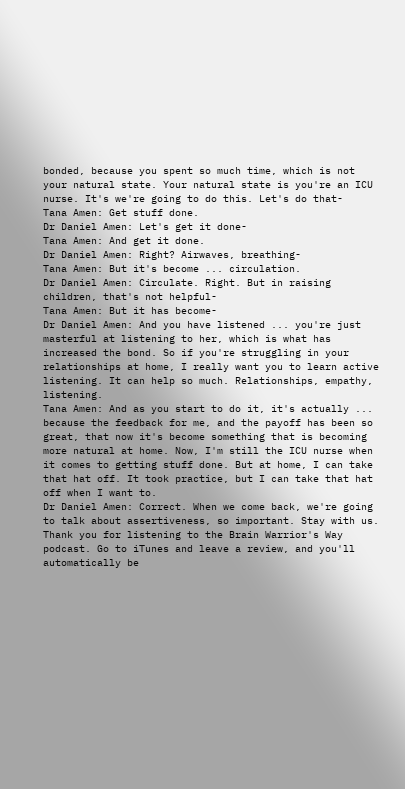bonded, because you spent so much time, which is not your natural state. Your natural state is you're an ICU nurse. It's we're going to do this. Let's do that-
Tana Amen: Get stuff done.
Dr Daniel Amen: Let's get it done-
Tana Amen: And get it done.
Dr Daniel Amen: Right? Airwaves, breathing-
Tana Amen: But it's become ... circulation.
Dr Daniel Amen: Circulate. Right. But in raising children, that's not helpful-
Tana Amen: But it has become-
Dr Daniel Amen: And you have listened ... you're just masterful at listening to her, which is what has increased the bond. So if you're struggling in your relationships at home, I really want you to learn active listening. It can help so much. Relationships, empathy, listening.
Tana Amen: And as you start to do it, it's actually ... because the feedback for me, and the payoff has been so great, that now it's become something that is becoming more natural at home. Now, I'm still the ICU nurse when it comes to getting stuff done. But at home, I can take that hat off. It took practice, but I can take that hat off when I want to.
Dr Daniel Amen: Correct. When we come back, we're going to talk about assertiveness, so important. Stay with us.
Thank you for listening to the Brain Warrior's Way podcast. Go to iTunes and leave a review, and you'll automatically be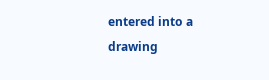entered into a drawing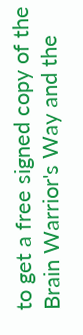to get a free signed copy of the Brain Warrior's Way and the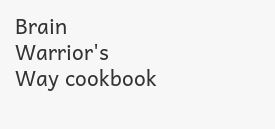Brain Warrior's Way cookbook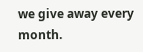we give away every month.